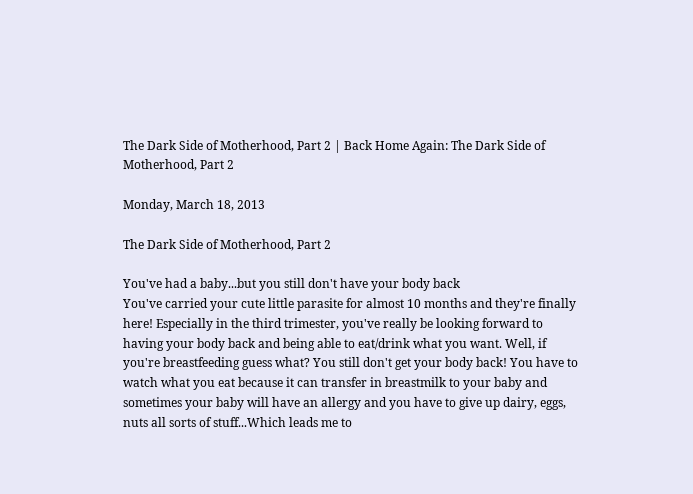The Dark Side of Motherhood, Part 2 | Back Home Again: The Dark Side of Motherhood, Part 2

Monday, March 18, 2013

The Dark Side of Motherhood, Part 2

You've had a baby...but you still don't have your body back
You've carried your cute little parasite for almost 10 months and they're finally here! Especially in the third trimester, you've really be looking forward to having your body back and being able to eat/drink what you want. Well, if you're breastfeeding guess what? You still don't get your body back! You have to watch what you eat because it can transfer in breastmilk to your baby and sometimes your baby will have an allergy and you have to give up dairy, eggs, nuts all sorts of stuff...Which leads me to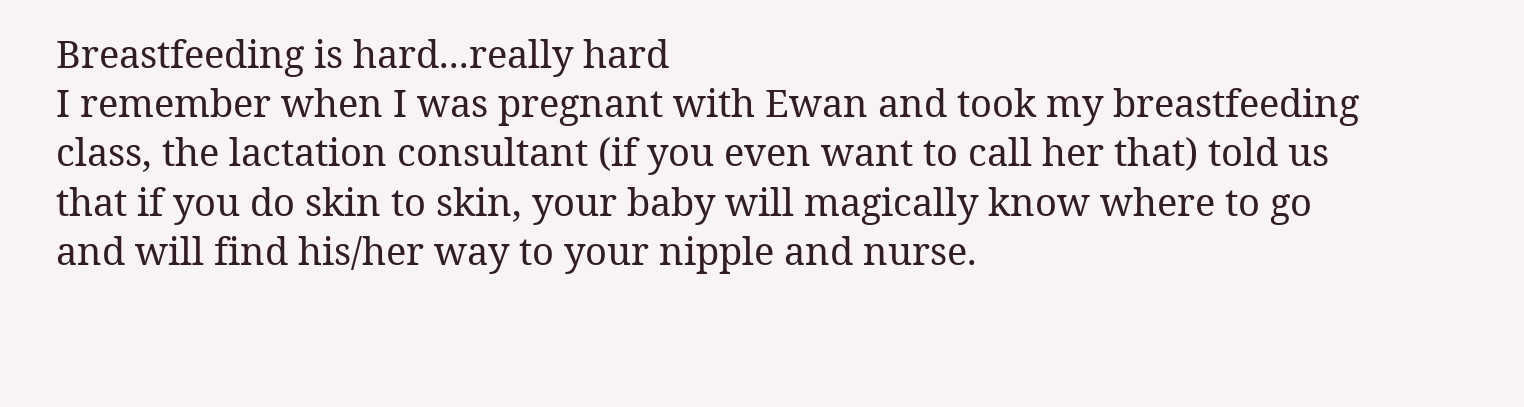Breastfeeding is hard...really hard
I remember when I was pregnant with Ewan and took my breastfeeding class, the lactation consultant (if you even want to call her that) told us that if you do skin to skin, your baby will magically know where to go and will find his/her way to your nipple and nurse.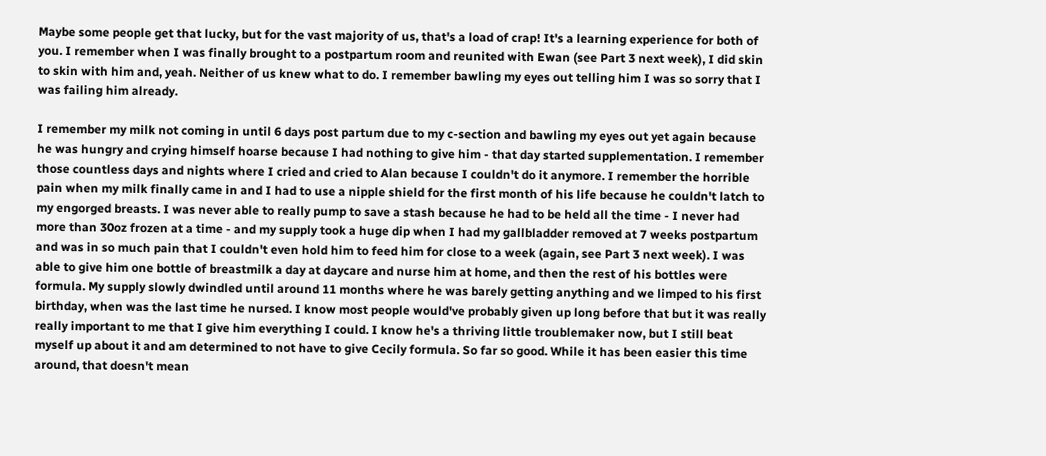Maybe some people get that lucky, but for the vast majority of us, that's a load of crap! It's a learning experience for both of you. I remember when I was finally brought to a postpartum room and reunited with Ewan (see Part 3 next week), I did skin to skin with him and, yeah. Neither of us knew what to do. I remember bawling my eyes out telling him I was so sorry that I was failing him already.

I remember my milk not coming in until 6 days post partum due to my c-section and bawling my eyes out yet again because he was hungry and crying himself hoarse because I had nothing to give him - that day started supplementation. I remember those countless days and nights where I cried and cried to Alan because I couldn't do it anymore. I remember the horrible pain when my milk finally came in and I had to use a nipple shield for the first month of his life because he couldn't latch to my engorged breasts. I was never able to really pump to save a stash because he had to be held all the time - I never had more than 30oz frozen at a time - and my supply took a huge dip when I had my gallbladder removed at 7 weeks postpartum and was in so much pain that I couldn't even hold him to feed him for close to a week (again, see Part 3 next week). I was able to give him one bottle of breastmilk a day at daycare and nurse him at home, and then the rest of his bottles were formula. My supply slowly dwindled until around 11 months where he was barely getting anything and we limped to his first birthday, when was the last time he nursed. I know most people would've probably given up long before that but it was really really important to me that I give him everything I could. I know he's a thriving little troublemaker now, but I still beat myself up about it and am determined to not have to give Cecily formula. So far so good. While it has been easier this time around, that doesn't mean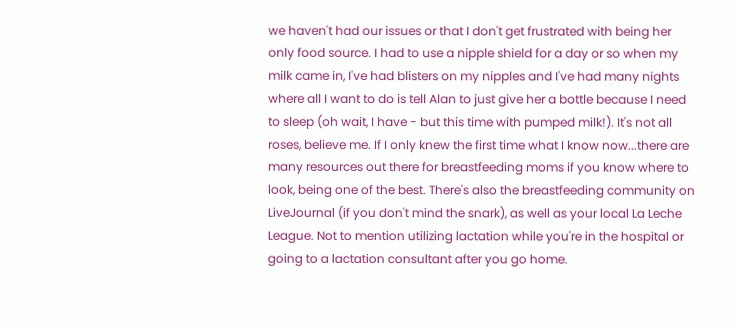we haven't had our issues or that I don't get frustrated with being her only food source. I had to use a nipple shield for a day or so when my milk came in, I've had blisters on my nipples and I've had many nights where all I want to do is tell Alan to just give her a bottle because I need to sleep (oh wait, I have - but this time with pumped milk!). It's not all roses, believe me. If I only knew the first time what I know now...there are many resources out there for breastfeeding moms if you know where to look, being one of the best. There's also the breastfeeding community on LiveJournal (if you don't mind the snark), as well as your local La Leche League. Not to mention utilizing lactation while you're in the hospital or going to a lactation consultant after you go home.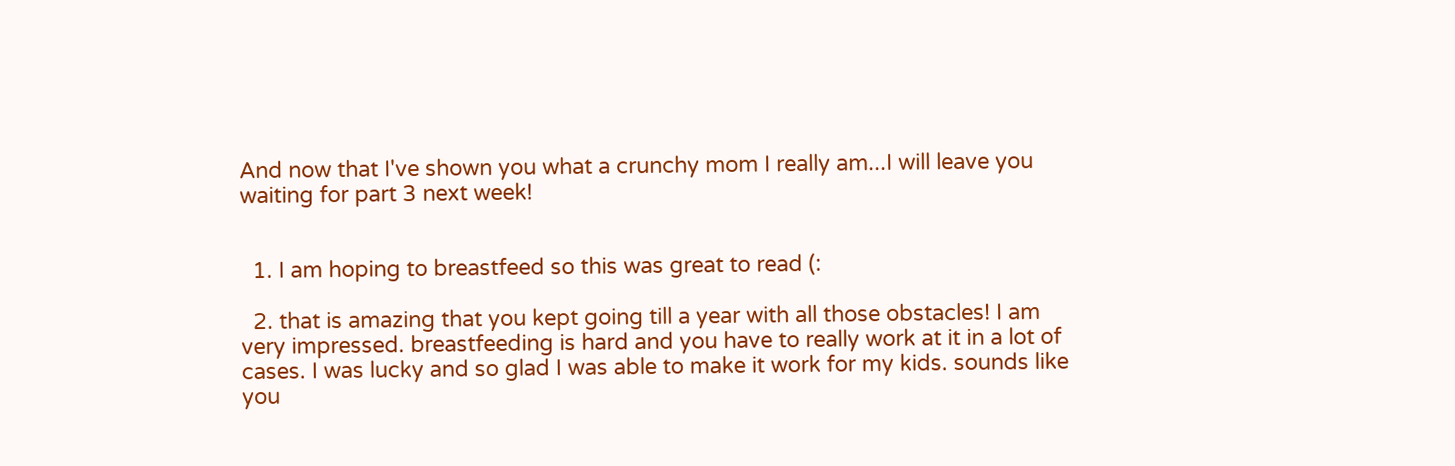And now that I've shown you what a crunchy mom I really am...I will leave you waiting for part 3 next week!


  1. I am hoping to breastfeed so this was great to read (:

  2. that is amazing that you kept going till a year with all those obstacles! I am very impressed. breastfeeding is hard and you have to really work at it in a lot of cases. I was lucky and so glad I was able to make it work for my kids. sounds like you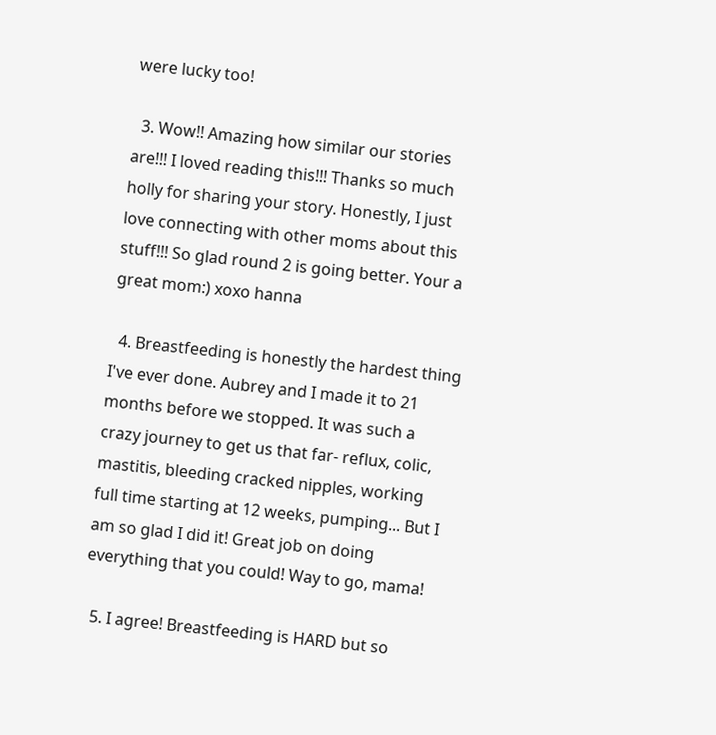were lucky too!

  3. Wow!! Amazing how similar our stories are!!! I loved reading this!!! Thanks so much holly for sharing your story. Honestly, I just love connecting with other moms about this stuff!!! So glad round 2 is going better. Your a great mom:) xoxo hanna

  4. Breastfeeding is honestly the hardest thing I've ever done. Aubrey and I made it to 21 months before we stopped. It was such a crazy journey to get us that far- reflux, colic, mastitis, bleeding cracked nipples, working full time starting at 12 weeks, pumping... But I am so glad I did it! Great job on doing everything that you could! Way to go, mama!

  5. I agree! Breastfeeding is HARD but so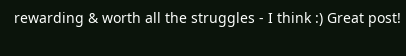rewarding & worth all the struggles - I think :) Great post!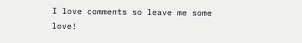I love comments so leave me some love!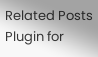Related Posts Plugin for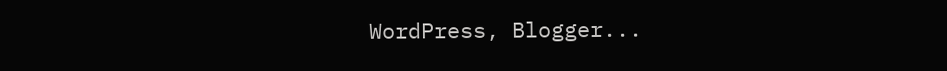WordPress, Blogger...